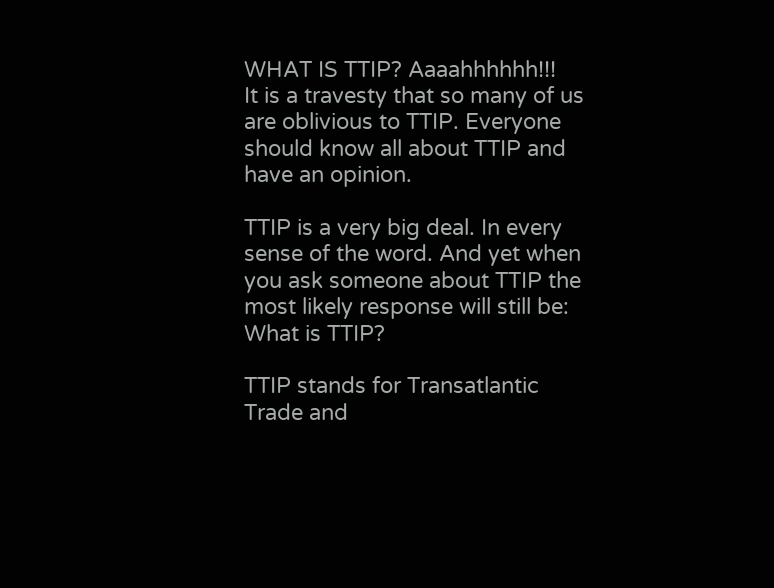WHAT IS TTIP? Aaaahhhhhh!!!
It is a travesty that so many of us are oblivious to TTIP. Everyone should know all about TTIP and have an opinion.

TTIP is a very big deal. In every sense of the word. And yet when you ask someone about TTIP the most likely response will still be: What is TTIP?

TTIP stands for Transatlantic Trade and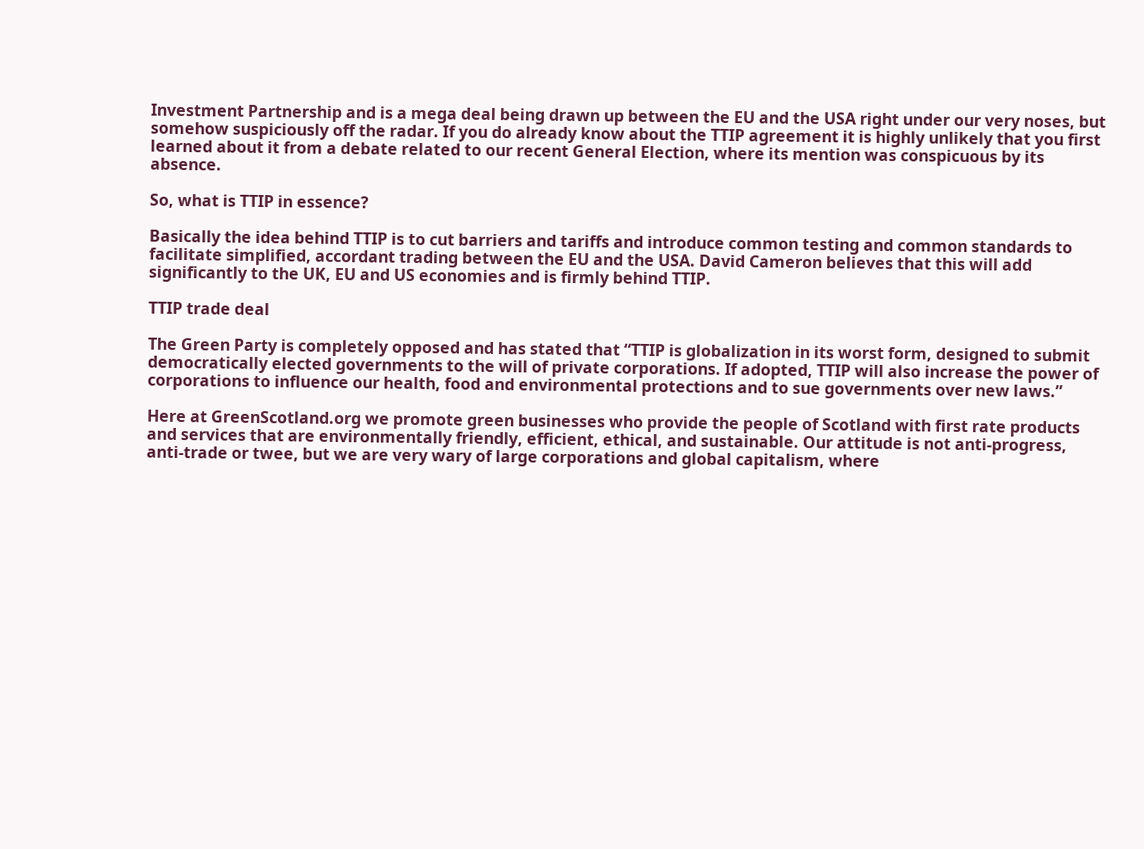Investment Partnership and is a mega deal being drawn up between the EU and the USA right under our very noses, but somehow suspiciously off the radar. If you do already know about the TTIP agreement it is highly unlikely that you first learned about it from a debate related to our recent General Election, where its mention was conspicuous by its absence.

So, what is TTIP in essence?

Basically the idea behind TTIP is to cut barriers and tariffs and introduce common testing and common standards to facilitate simplified, accordant trading between the EU and the USA. David Cameron believes that this will add significantly to the UK, EU and US economies and is firmly behind TTIP.

TTIP trade deal

The Green Party is completely opposed and has stated that “TTIP is globalization in its worst form, designed to submit democratically elected governments to the will of private corporations. If adopted, TTIP will also increase the power of corporations to influence our health, food and environmental protections and to sue governments over new laws.”

Here at GreenScotland.org we promote green businesses who provide the people of Scotland with first rate products and services that are environmentally friendly, efficient, ethical, and sustainable. Our attitude is not anti-progress, anti-trade or twee, but we are very wary of large corporations and global capitalism, where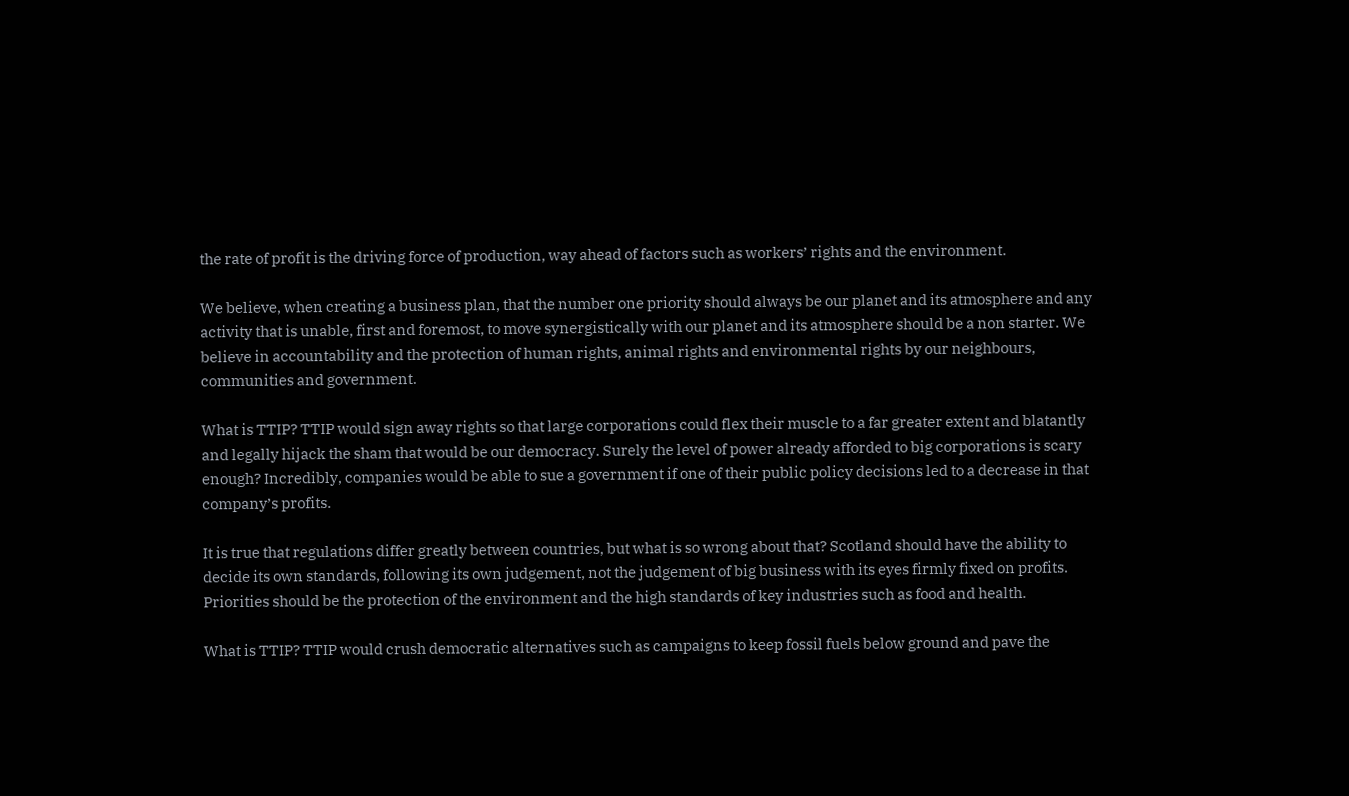the rate of profit is the driving force of production, way ahead of factors such as workers’ rights and the environment.

We believe, when creating a business plan, that the number one priority should always be our planet and its atmosphere and any activity that is unable, first and foremost, to move synergistically with our planet and its atmosphere should be a non starter. We believe in accountability and the protection of human rights, animal rights and environmental rights by our neighbours, communities and government.

What is TTIP? TTIP would sign away rights so that large corporations could flex their muscle to a far greater extent and blatantly and legally hijack the sham that would be our democracy. Surely the level of power already afforded to big corporations is scary enough? Incredibly, companies would be able to sue a government if one of their public policy decisions led to a decrease in that company’s profits.

It is true that regulations differ greatly between countries, but what is so wrong about that? Scotland should have the ability to decide its own standards, following its own judgement, not the judgement of big business with its eyes firmly fixed on profits. Priorities should be the protection of the environment and the high standards of key industries such as food and health.

What is TTIP? TTIP would crush democratic alternatives such as campaigns to keep fossil fuels below ground and pave the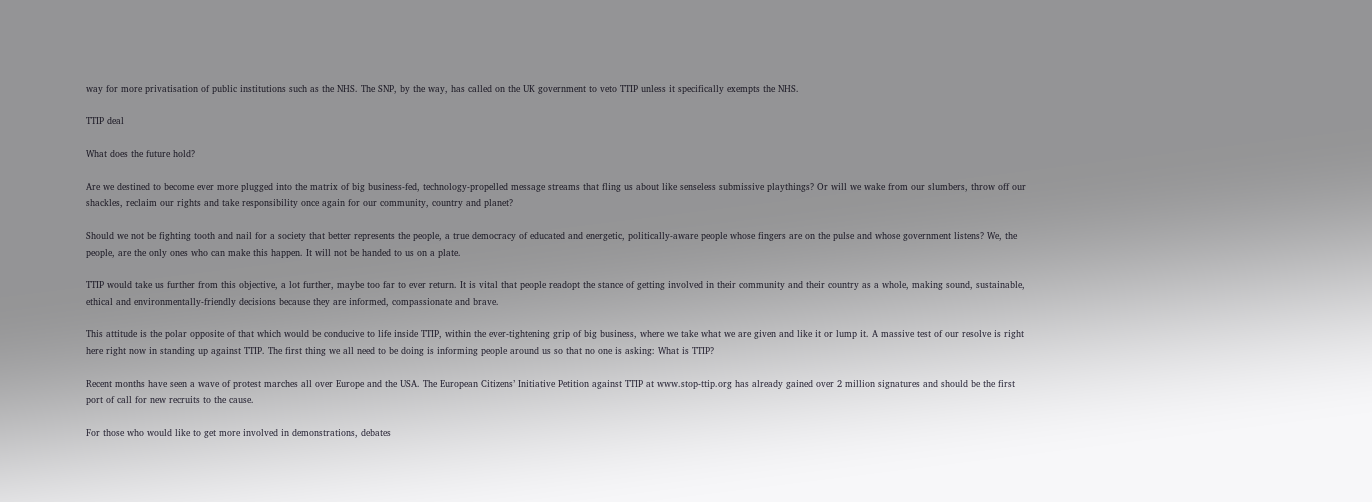way for more privatisation of public institutions such as the NHS. The SNP, by the way, has called on the UK government to veto TTIP unless it specifically exempts the NHS.

TTIP deal

What does the future hold?

Are we destined to become ever more plugged into the matrix of big business-fed, technology-propelled message streams that fling us about like senseless submissive playthings? Or will we wake from our slumbers, throw off our shackles, reclaim our rights and take responsibility once again for our community, country and planet?

Should we not be fighting tooth and nail for a society that better represents the people, a true democracy of educated and energetic, politically-aware people whose fingers are on the pulse and whose government listens? We, the people, are the only ones who can make this happen. It will not be handed to us on a plate.

TTIP would take us further from this objective, a lot further, maybe too far to ever return. It is vital that people readopt the stance of getting involved in their community and their country as a whole, making sound, sustainable, ethical and environmentally-friendly decisions because they are informed, compassionate and brave.

This attitude is the polar opposite of that which would be conducive to life inside TTIP, within the ever-tightening grip of big business, where we take what we are given and like it or lump it. A massive test of our resolve is right here right now in standing up against TTIP. The first thing we all need to be doing is informing people around us so that no one is asking: What is TTIP?

Recent months have seen a wave of protest marches all over Europe and the USA. The European Citizens’ Initiative Petition against TTIP at www.stop-ttip.org has already gained over 2 million signatures and should be the first port of call for new recruits to the cause.

For those who would like to get more involved in demonstrations, debates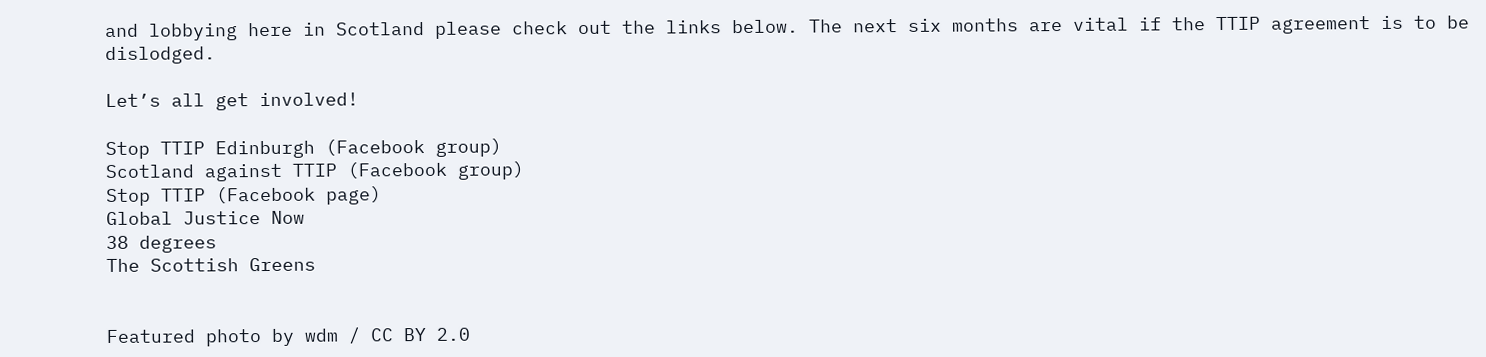and lobbying here in Scotland please check out the links below. The next six months are vital if the TTIP agreement is to be dislodged.

Let’s all get involved!

Stop TTIP Edinburgh (Facebook group)
Scotland against TTIP (Facebook group)
Stop TTIP (Facebook page)
Global Justice Now
38 degrees
The Scottish Greens


Featured photo by wdm / CC BY 2.0